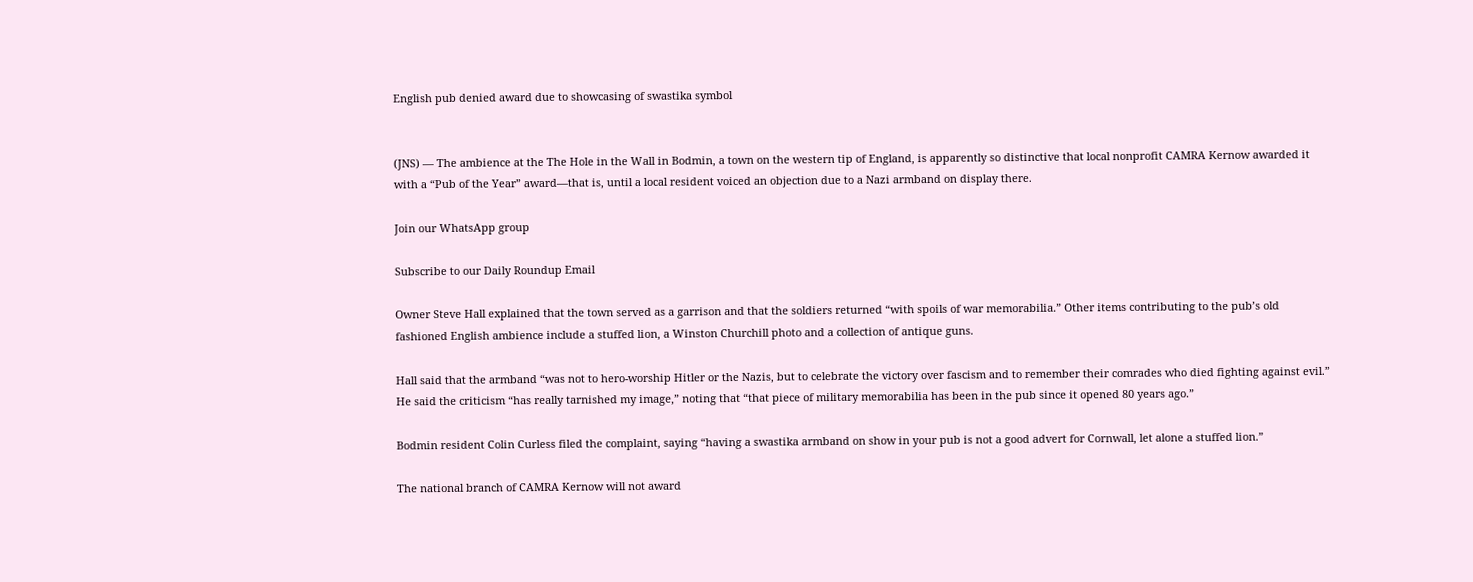English pub denied award due to showcasing of swastika symbol


(JNS) — The ambience at the The Hole in the Wall in Bodmin, a town on the western tip of England, is apparently so distinctive that local nonprofit CAMRA Kernow awarded it with a “Pub of the Year” award—that is, until a local resident voiced an objection due to a Nazi armband on display there.

Join our WhatsApp group

Subscribe to our Daily Roundup Email

Owner Steve Hall explained that the town served as a garrison and that the soldiers returned “with spoils of war memorabilia.” Other items contributing to the pub’s old fashioned English ambience include a stuffed lion, a Winston Churchill photo and a collection of antique guns.

Hall said that the armband “was not to hero-worship Hitler or the Nazis, but to celebrate the victory over fascism and to remember their comrades who died fighting against evil.” He said the criticism “has really tarnished my image,” noting that “that piece of military memorabilia has been in the pub since it opened 80 years ago.”

Bodmin resident Colin Curless filed the complaint, saying “having a swastika armband on show in your pub is not a good advert for Cornwall, let alone a stuffed lion.”

The national branch of CAMRA Kernow will not award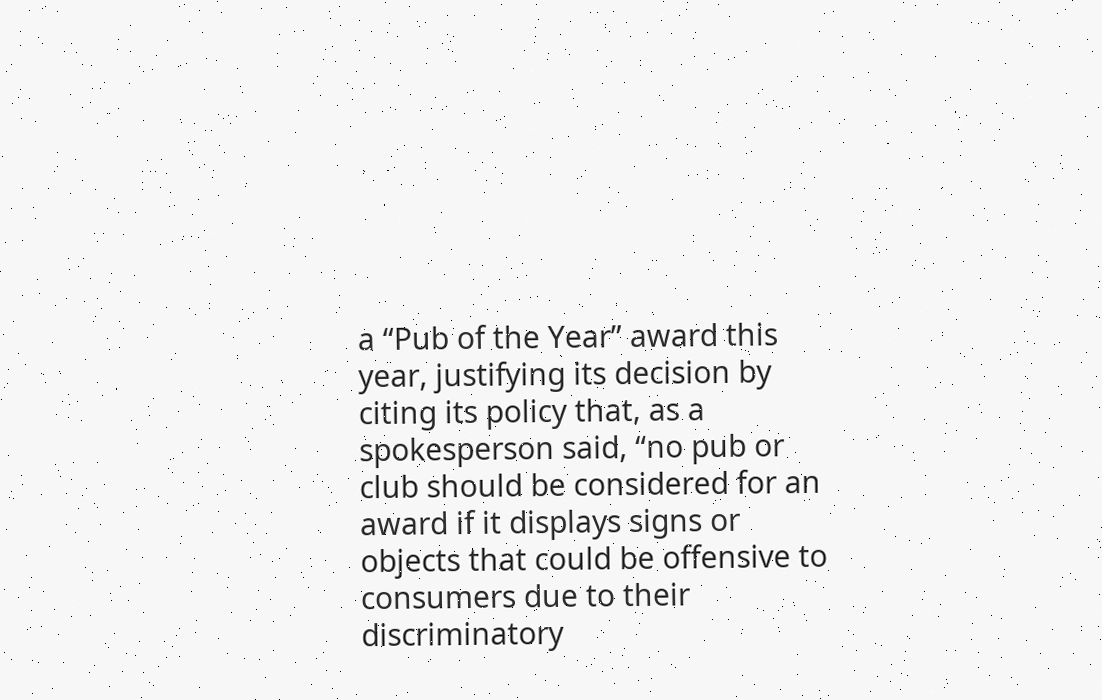a “Pub of the Year” award this year, justifying its decision by citing its policy that, as a spokesperson said, “no pub or club should be considered for an award if it displays signs or objects that could be offensive to consumers due to their discriminatory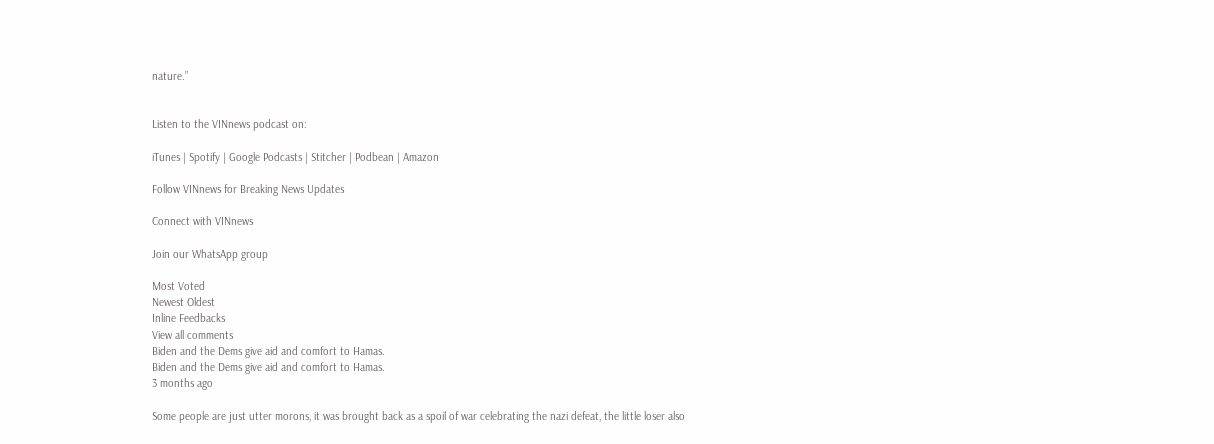nature.”


Listen to the VINnews podcast on:

iTunes | Spotify | Google Podcasts | Stitcher | Podbean | Amazon

Follow VINnews for Breaking News Updates

Connect with VINnews

Join our WhatsApp group

Most Voted
Newest Oldest
Inline Feedbacks
View all comments
Biden and the Dems give aid and comfort to Hamas.
Biden and the Dems give aid and comfort to Hamas.
3 months ago

Some people are just utter morons, it was brought back as a spoil of war celebrating the nazi defeat, the little loser also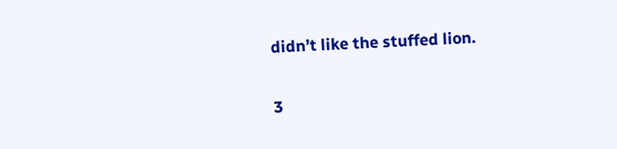didn’t like the stuffed lion.

3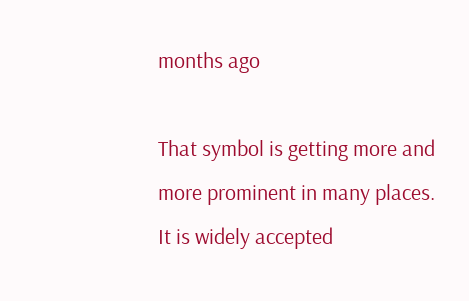months ago

That symbol is getting more and more prominent in many places. It is widely accepted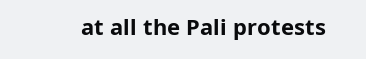at all the Pali protests